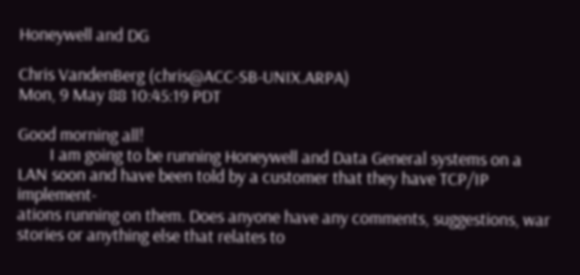Honeywell and DG

Chris VandenBerg (chris@ACC-SB-UNIX.ARPA)
Mon, 9 May 88 10:45:19 PDT

Good morning all!
        I am going to be running Honeywell and Data General systems on a
LAN soon and have been told by a customer that they have TCP/IP implement-
ations running on them. Does anyone have any comments, suggestions, war
stories or anything else that relates to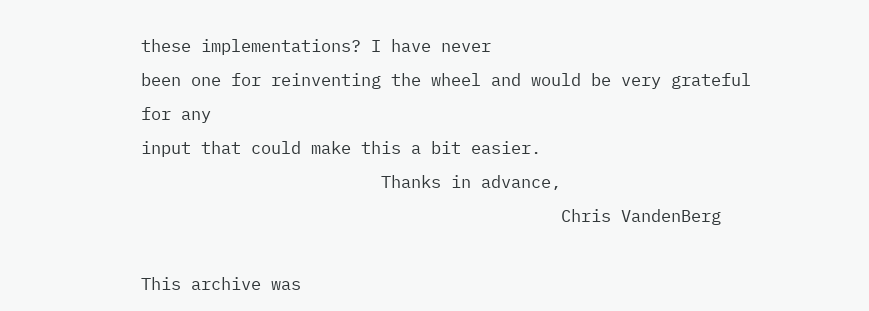these implementations? I have never
been one for reinventing the wheel and would be very grateful for any
input that could make this a bit easier.
                        Thanks in advance,
                                          Chris VandenBerg

This archive was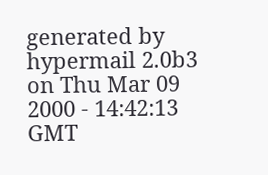generated by hypermail 2.0b3 on Thu Mar 09 2000 - 14:42:13 GMT